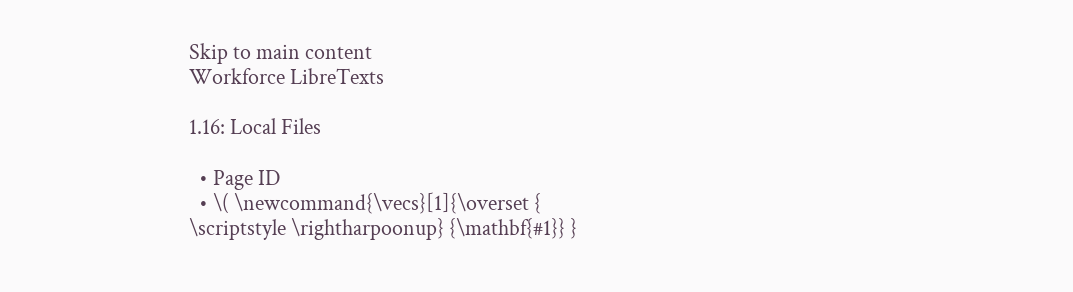Skip to main content
Workforce LibreTexts

1.16: Local Files

  • Page ID
  • \( \newcommand{\vecs}[1]{\overset { \scriptstyle \rightharpoonup} {\mathbf{#1}} }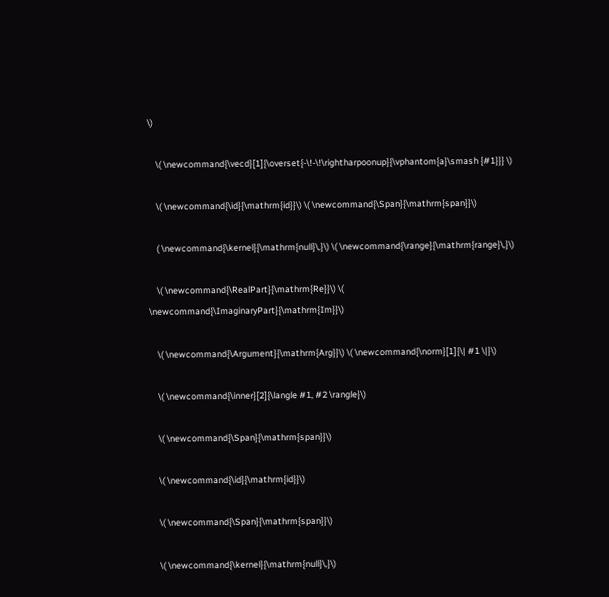\)

    \( \newcommand{\vecd}[1]{\overset{-\!-\!\rightharpoonup}{\vphantom{a}\smash {#1}}} \)

    \( \newcommand{\id}{\mathrm{id}}\) \( \newcommand{\Span}{\mathrm{span}}\)

    ( \newcommand{\kernel}{\mathrm{null}\,}\) \( \newcommand{\range}{\mathrm{range}\,}\)

    \( \newcommand{\RealPart}{\mathrm{Re}}\) \( \newcommand{\ImaginaryPart}{\mathrm{Im}}\)

    \( \newcommand{\Argument}{\mathrm{Arg}}\) \( \newcommand{\norm}[1]{\| #1 \|}\)

    \( \newcommand{\inner}[2]{\langle #1, #2 \rangle}\)

    \( \newcommand{\Span}{\mathrm{span}}\)

    \( \newcommand{\id}{\mathrm{id}}\)

    \( \newcommand{\Span}{\mathrm{span}}\)

    \( \newcommand{\kernel}{\mathrm{null}\,}\)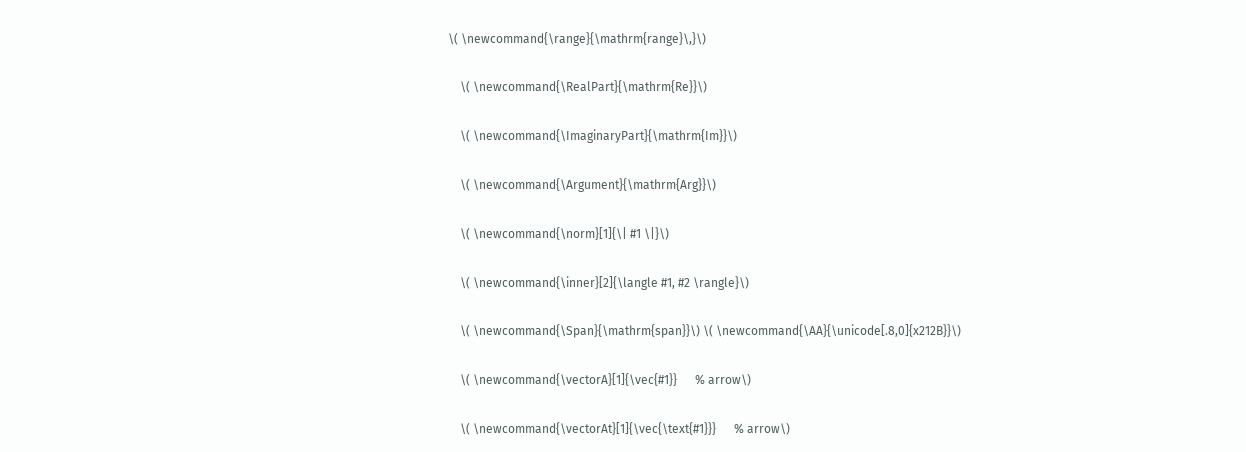\( \newcommand{\range}{\mathrm{range}\,}\)

    \( \newcommand{\RealPart}{\mathrm{Re}}\)

    \( \newcommand{\ImaginaryPart}{\mathrm{Im}}\)

    \( \newcommand{\Argument}{\mathrm{Arg}}\)

    \( \newcommand{\norm}[1]{\| #1 \|}\)

    \( \newcommand{\inner}[2]{\langle #1, #2 \rangle}\)

    \( \newcommand{\Span}{\mathrm{span}}\) \( \newcommand{\AA}{\unicode[.8,0]{x212B}}\)

    \( \newcommand{\vectorA}[1]{\vec{#1}}      % arrow\)

    \( \newcommand{\vectorAt}[1]{\vec{\text{#1}}}      % arrow\)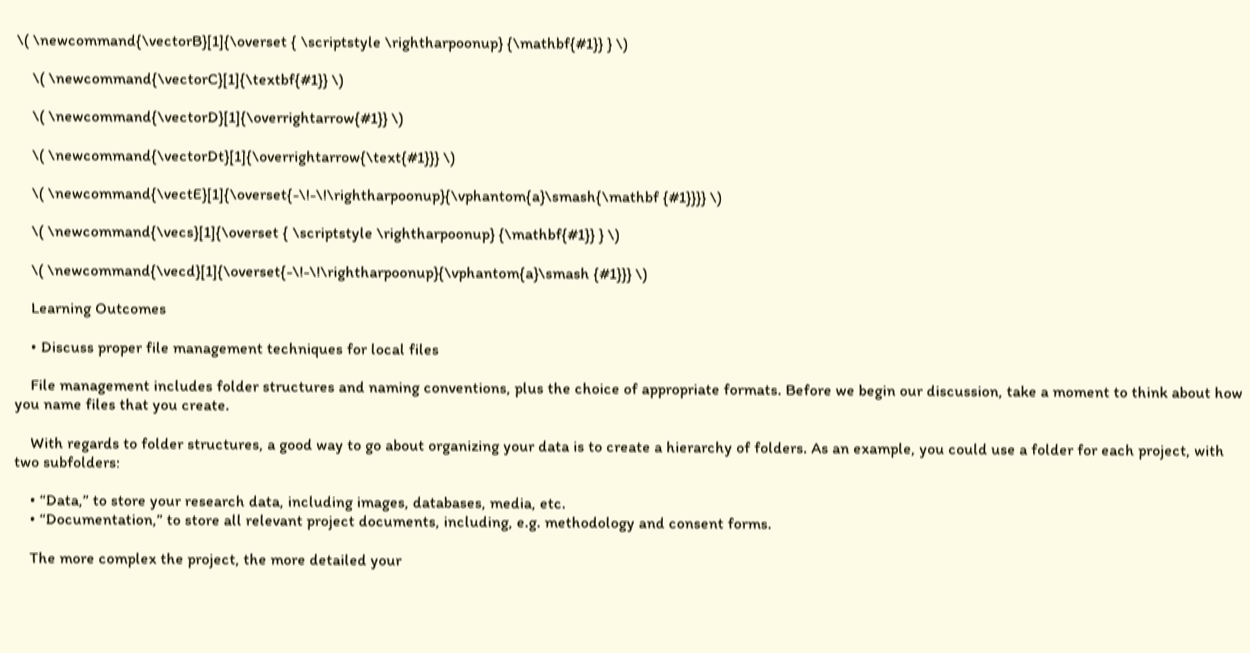\( \newcommand{\vectorB}[1]{\overset { \scriptstyle \rightharpoonup} {\mathbf{#1}} } \)

    \( \newcommand{\vectorC}[1]{\textbf{#1}} \)

    \( \newcommand{\vectorD}[1]{\overrightarrow{#1}} \)

    \( \newcommand{\vectorDt}[1]{\overrightarrow{\text{#1}}} \)

    \( \newcommand{\vectE}[1]{\overset{-\!-\!\rightharpoonup}{\vphantom{a}\smash{\mathbf {#1}}}} \)

    \( \newcommand{\vecs}[1]{\overset { \scriptstyle \rightharpoonup} {\mathbf{#1}} } \)

    \( \newcommand{\vecd}[1]{\overset{-\!-\!\rightharpoonup}{\vphantom{a}\smash {#1}}} \)

    Learning Outcomes

    • Discuss proper file management techniques for local files

    File management includes folder structures and naming conventions, plus the choice of appropriate formats. Before we begin our discussion, take a moment to think about how you name files that you create.

    With regards to folder structures, a good way to go about organizing your data is to create a hierarchy of folders. As an example, you could use a folder for each project, with two subfolders:

    • “Data,” to store your research data, including images, databases, media, etc.
    • “Documentation,” to store all relevant project documents, including, e.g. methodology and consent forms.

    The more complex the project, the more detailed your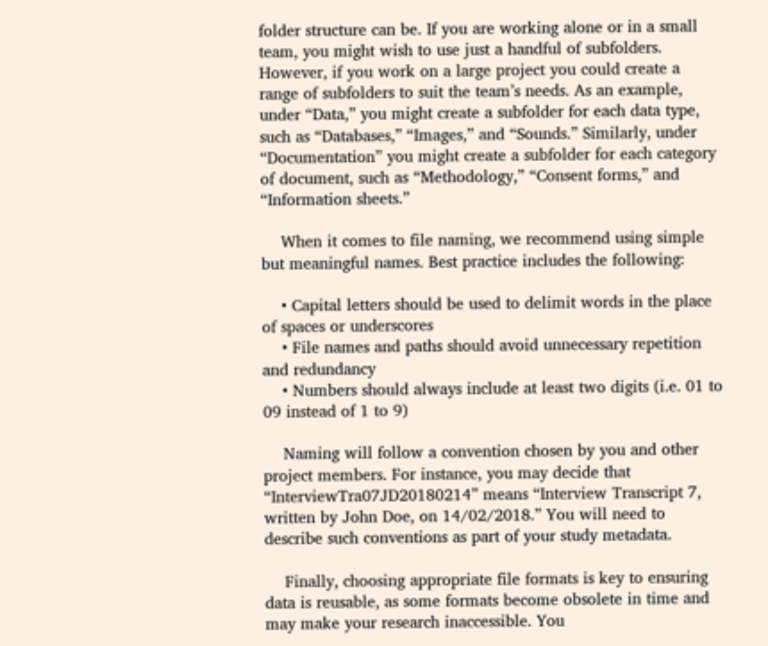folder structure can be. If you are working alone or in a small team, you might wish to use just a handful of subfolders. However, if you work on a large project you could create a range of subfolders to suit the team’s needs. As an example, under “Data,” you might create a subfolder for each data type, such as “Databases,” “Images,” and “Sounds.” Similarly, under “Documentation” you might create a subfolder for each category of document, such as “Methodology,” “Consent forms,” and “Information sheets.”

    When it comes to file naming, we recommend using simple but meaningful names. Best practice includes the following:

    • Capital letters should be used to delimit words in the place of spaces or underscores
    • File names and paths should avoid unnecessary repetition and redundancy
    • Numbers should always include at least two digits (i.e. 01 to 09 instead of 1 to 9)

    Naming will follow a convention chosen by you and other project members. For instance, you may decide that “InterviewTra07JD20180214” means “Interview Transcript 7, written by John Doe, on 14/02/2018.” You will need to describe such conventions as part of your study metadata.

    Finally, choosing appropriate file formats is key to ensuring data is reusable, as some formats become obsolete in time and may make your research inaccessible. You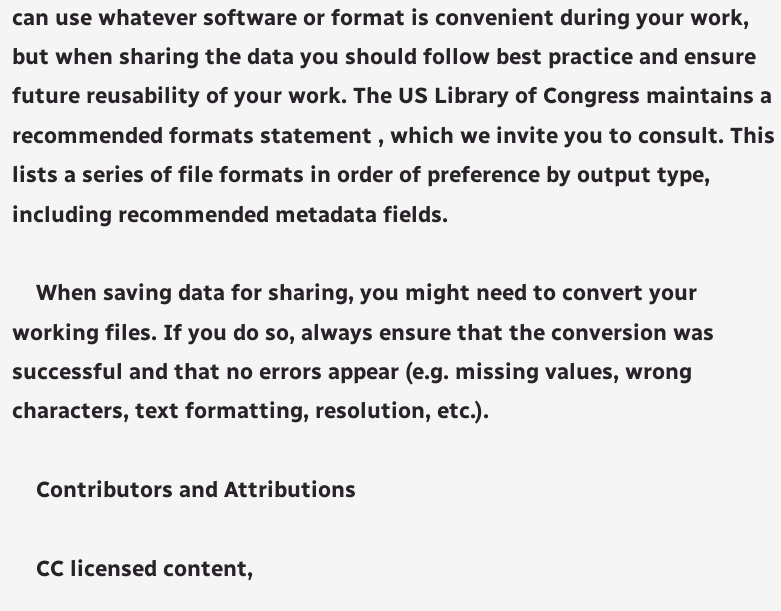can use whatever software or format is convenient during your work, but when sharing the data you should follow best practice and ensure future reusability of your work. The US Library of Congress maintains a recommended formats statement , which we invite you to consult. This lists a series of file formats in order of preference by output type, including recommended metadata fields.

    When saving data for sharing, you might need to convert your working files. If you do so, always ensure that the conversion was successful and that no errors appear (e.g. missing values, wrong characters, text formatting, resolution, etc.).

    Contributors and Attributions

    CC licensed content,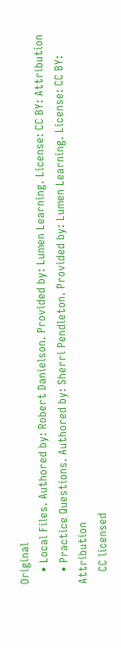Original
    • Local Files. Authored by: Robert Danielson. Provided by: Lumen Learning. License: CC BY: Attribution
    • Practice Questions. Authored by: Sherri Pendleton. Provided by: Lumen Learning. License: CC BY: Attribution
    CC licensed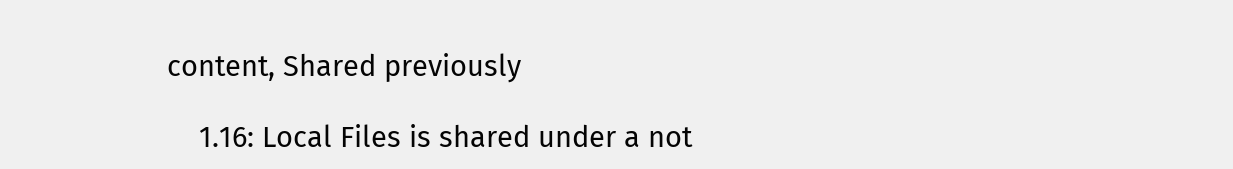content, Shared previously

    1.16: Local Files is shared under a not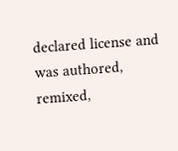declared license and was authored, remixed,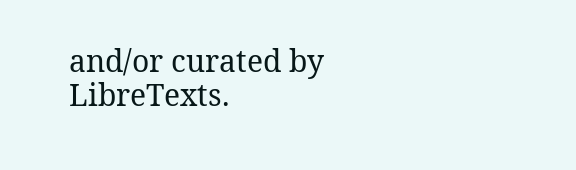and/or curated by LibreTexts.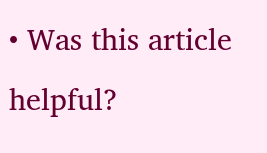• Was this article helpful?